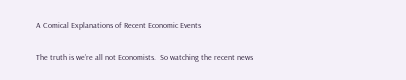A Comical Explanations of Recent Economic Events

The truth is we’re all not Economists.  So watching the recent news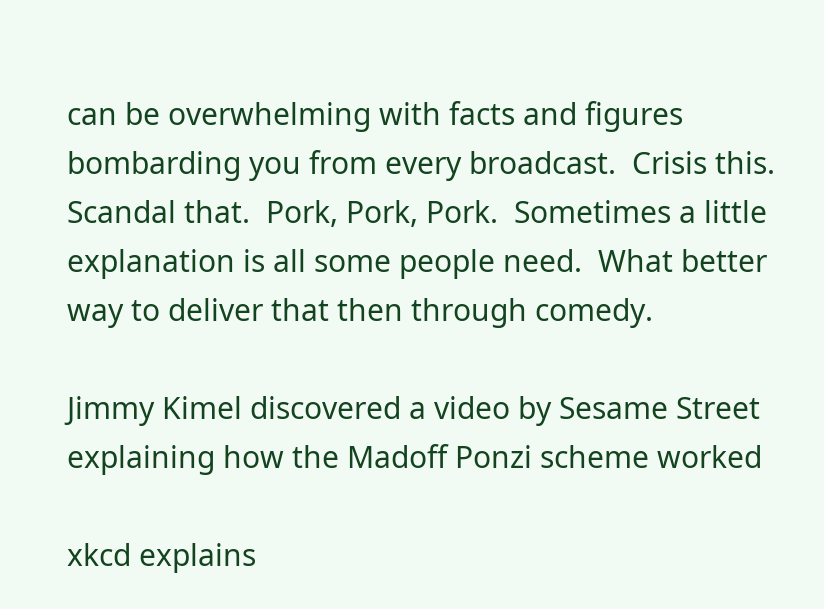can be overwhelming with facts and figures bombarding you from every broadcast.  Crisis this. Scandal that.  Pork, Pork, Pork.  Sometimes a little explanation is all some people need.  What better way to deliver that then through comedy.

Jimmy Kimel discovered a video by Sesame Street explaining how the Madoff Ponzi scheme worked

xkcd explains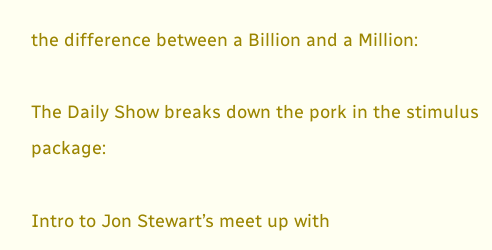the difference between a Billion and a Million:

The Daily Show breaks down the pork in the stimulus package:

Intro to Jon Stewart’s meet up with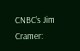CNBC’s Jim Cramer: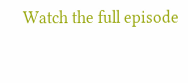Watch the full episode